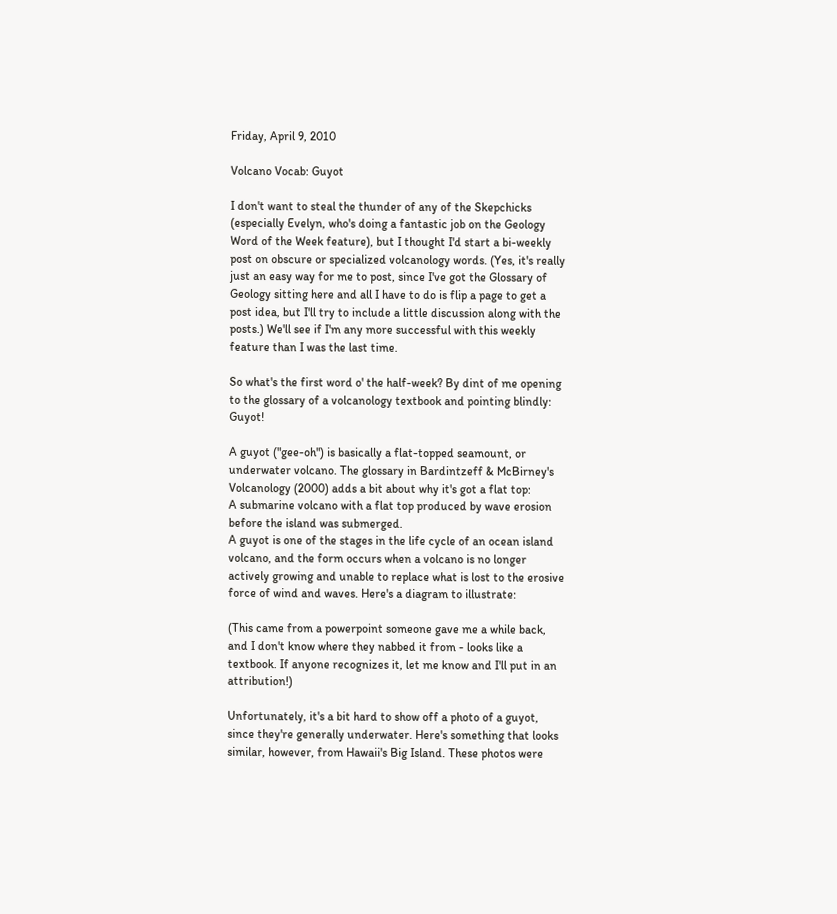Friday, April 9, 2010

Volcano Vocab: Guyot

I don't want to steal the thunder of any of the Skepchicks (especially Evelyn, who's doing a fantastic job on the Geology Word of the Week feature), but I thought I'd start a bi-weekly post on obscure or specialized volcanology words. (Yes, it's really just an easy way for me to post, since I've got the Glossary of Geology sitting here and all I have to do is flip a page to get a post idea, but I'll try to include a little discussion along with the posts.) We'll see if I'm any more successful with this weekly feature than I was the last time.

So what's the first word o' the half-week? By dint of me opening to the glossary of a volcanology textbook and pointing blindly: Guyot!

A guyot ("gee-oh") is basically a flat-topped seamount, or underwater volcano. The glossary in Bardintzeff & McBirney's Volcanology (2000) adds a bit about why it's got a flat top:
A submarine volcano with a flat top produced by wave erosion before the island was submerged.
A guyot is one of the stages in the life cycle of an ocean island volcano, and the form occurs when a volcano is no longer actively growing and unable to replace what is lost to the erosive force of wind and waves. Here's a diagram to illustrate:

(This came from a powerpoint someone gave me a while back, and I don't know where they nabbed it from - looks like a textbook. If anyone recognizes it, let me know and I'll put in an attribution!)

Unfortunately, it's a bit hard to show off a photo of a guyot, since they're generally underwater. Here's something that looks similar, however, from Hawaii's Big Island. These photos were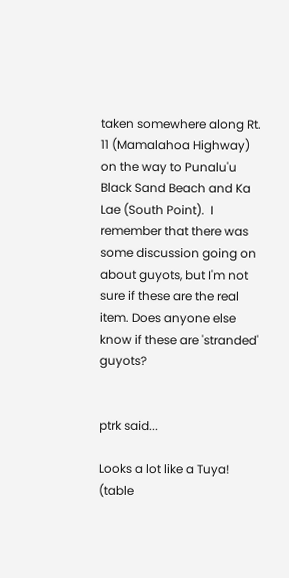taken somewhere along Rt. 11 (Mamalahoa Highway) on the way to Punalu'u Black Sand Beach and Ka Lae (South Point).  I remember that there was some discussion going on about guyots, but I'm not sure if these are the real item. Does anyone else know if these are 'stranded' guyots?


ptrk said...

Looks a lot like a Tuya! (table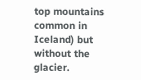top mountains common in Iceland) but without the glacier.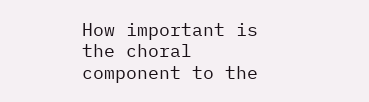How important is the choral component to the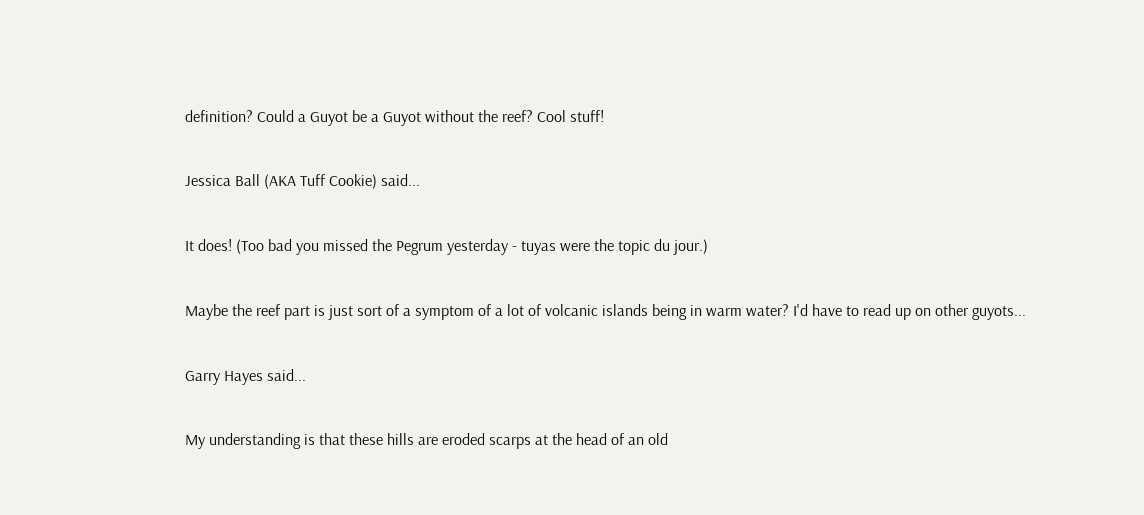definition? Could a Guyot be a Guyot without the reef? Cool stuff!

Jessica Ball (AKA Tuff Cookie) said...

It does! (Too bad you missed the Pegrum yesterday - tuyas were the topic du jour.)

Maybe the reef part is just sort of a symptom of a lot of volcanic islands being in warm water? I'd have to read up on other guyots...

Garry Hayes said...

My understanding is that these hills are eroded scarps at the head of an old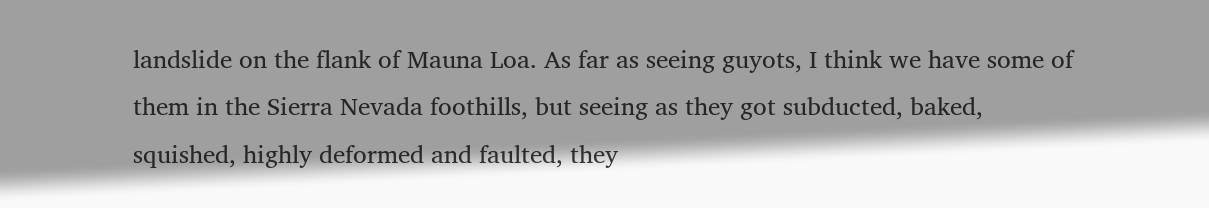landslide on the flank of Mauna Loa. As far as seeing guyots, I think we have some of them in the Sierra Nevada foothills, but seeing as they got subducted, baked, squished, highly deformed and faulted, they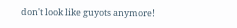don't look like guyots anymore!